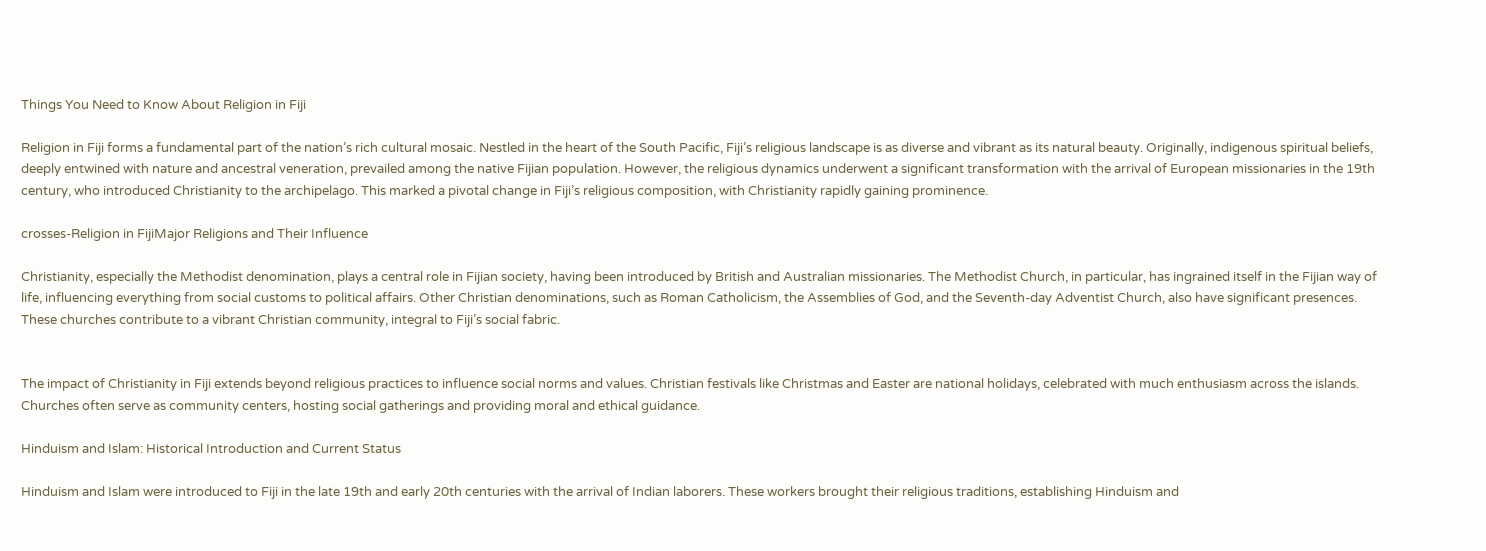Things You Need to Know About Religion in Fiji

Religion in Fiji forms a fundamental part of the nation’s rich cultural mosaic. Nestled in the heart of the South Pacific, Fiji’s religious landscape is as diverse and vibrant as its natural beauty. Originally, indigenous spiritual beliefs, deeply entwined with nature and ancestral veneration, prevailed among the native Fijian population. However, the religious dynamics underwent a significant transformation with the arrival of European missionaries in the 19th century, who introduced Christianity to the archipelago. This marked a pivotal change in Fiji’s religious composition, with Christianity rapidly gaining prominence.

crosses-Religion in FijiMajor Religions and Their Influence

Christianity, especially the Methodist denomination, plays a central role in Fijian society, having been introduced by British and Australian missionaries. The Methodist Church, in particular, has ingrained itself in the Fijian way of life, influencing everything from social customs to political affairs. Other Christian denominations, such as Roman Catholicism, the Assemblies of God, and the Seventh-day Adventist Church, also have significant presences. These churches contribute to a vibrant Christian community, integral to Fiji’s social fabric.


The impact of Christianity in Fiji extends beyond religious practices to influence social norms and values. Christian festivals like Christmas and Easter are national holidays, celebrated with much enthusiasm across the islands. Churches often serve as community centers, hosting social gatherings and providing moral and ethical guidance.

Hinduism and Islam: Historical Introduction and Current Status

Hinduism and Islam were introduced to Fiji in the late 19th and early 20th centuries with the arrival of Indian laborers. These workers brought their religious traditions, establishing Hinduism and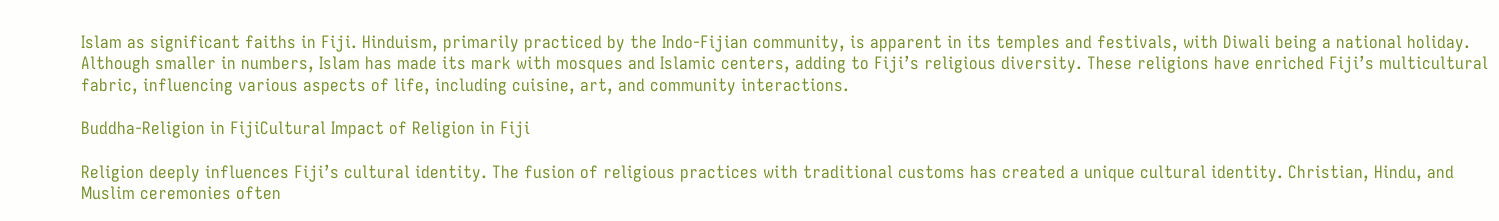Islam as significant faiths in Fiji. Hinduism, primarily practiced by the Indo-Fijian community, is apparent in its temples and festivals, with Diwali being a national holiday. Although smaller in numbers, Islam has made its mark with mosques and Islamic centers, adding to Fiji’s religious diversity. These religions have enriched Fiji’s multicultural fabric, influencing various aspects of life, including cuisine, art, and community interactions.

Buddha-Religion in FijiCultural Impact of Religion in Fiji

Religion deeply influences Fiji’s cultural identity. The fusion of religious practices with traditional customs has created a unique cultural identity. Christian, Hindu, and Muslim ceremonies often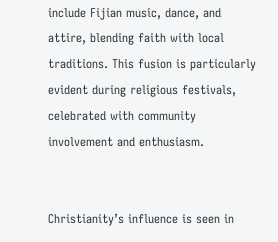include Fijian music, dance, and attire, blending faith with local traditions. This fusion is particularly evident during religious festivals, celebrated with community involvement and enthusiasm.


Christianity’s influence is seen in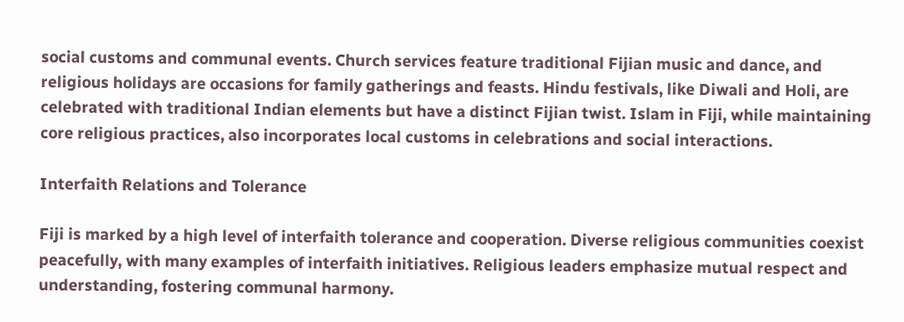social customs and communal events. Church services feature traditional Fijian music and dance, and religious holidays are occasions for family gatherings and feasts. Hindu festivals, like Diwali and Holi, are celebrated with traditional Indian elements but have a distinct Fijian twist. Islam in Fiji, while maintaining core religious practices, also incorporates local customs in celebrations and social interactions.

Interfaith Relations and Tolerance

Fiji is marked by a high level of interfaith tolerance and cooperation. Diverse religious communities coexist peacefully, with many examples of interfaith initiatives. Religious leaders emphasize mutual respect and understanding, fostering communal harmony.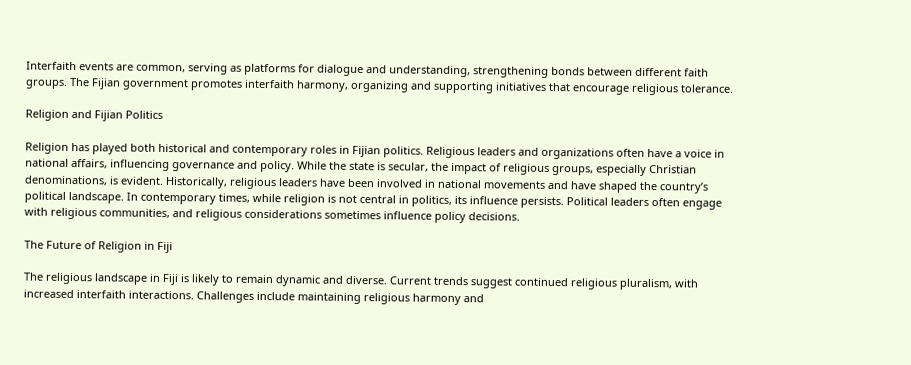Interfaith events are common, serving as platforms for dialogue and understanding, strengthening bonds between different faith groups. The Fijian government promotes interfaith harmony, organizing and supporting initiatives that encourage religious tolerance.

Religion and Fijian Politics

Religion has played both historical and contemporary roles in Fijian politics. Religious leaders and organizations often have a voice in national affairs, influencing governance and policy. While the state is secular, the impact of religious groups, especially Christian denominations, is evident. Historically, religious leaders have been involved in national movements and have shaped the country’s political landscape. In contemporary times, while religion is not central in politics, its influence persists. Political leaders often engage with religious communities, and religious considerations sometimes influence policy decisions.

The Future of Religion in Fiji

The religious landscape in Fiji is likely to remain dynamic and diverse. Current trends suggest continued religious pluralism, with increased interfaith interactions. Challenges include maintaining religious harmony and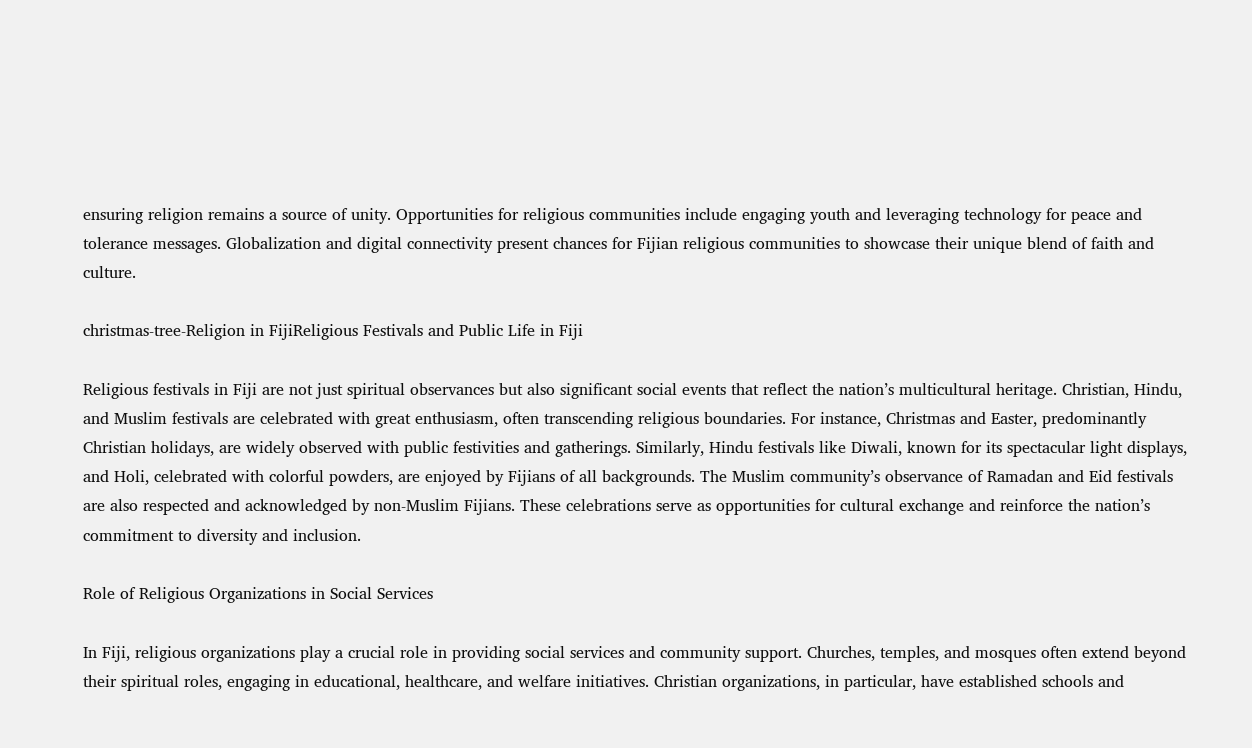ensuring religion remains a source of unity. Opportunities for religious communities include engaging youth and leveraging technology for peace and tolerance messages. Globalization and digital connectivity present chances for Fijian religious communities to showcase their unique blend of faith and culture.

christmas-tree-Religion in FijiReligious Festivals and Public Life in Fiji

Religious festivals in Fiji are not just spiritual observances but also significant social events that reflect the nation’s multicultural heritage. Christian, Hindu, and Muslim festivals are celebrated with great enthusiasm, often transcending religious boundaries. For instance, Christmas and Easter, predominantly Christian holidays, are widely observed with public festivities and gatherings. Similarly, Hindu festivals like Diwali, known for its spectacular light displays, and Holi, celebrated with colorful powders, are enjoyed by Fijians of all backgrounds. The Muslim community’s observance of Ramadan and Eid festivals are also respected and acknowledged by non-Muslim Fijians. These celebrations serve as opportunities for cultural exchange and reinforce the nation’s commitment to diversity and inclusion.

Role of Religious Organizations in Social Services

In Fiji, religious organizations play a crucial role in providing social services and community support. Churches, temples, and mosques often extend beyond their spiritual roles, engaging in educational, healthcare, and welfare initiatives. Christian organizations, in particular, have established schools and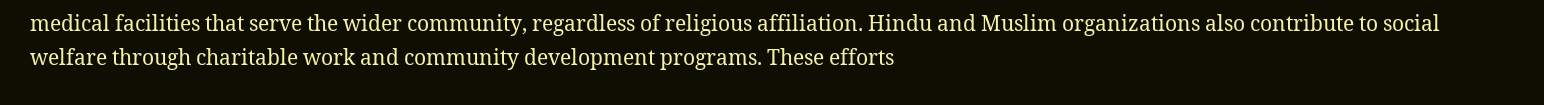medical facilities that serve the wider community, regardless of religious affiliation. Hindu and Muslim organizations also contribute to social welfare through charitable work and community development programs. These efforts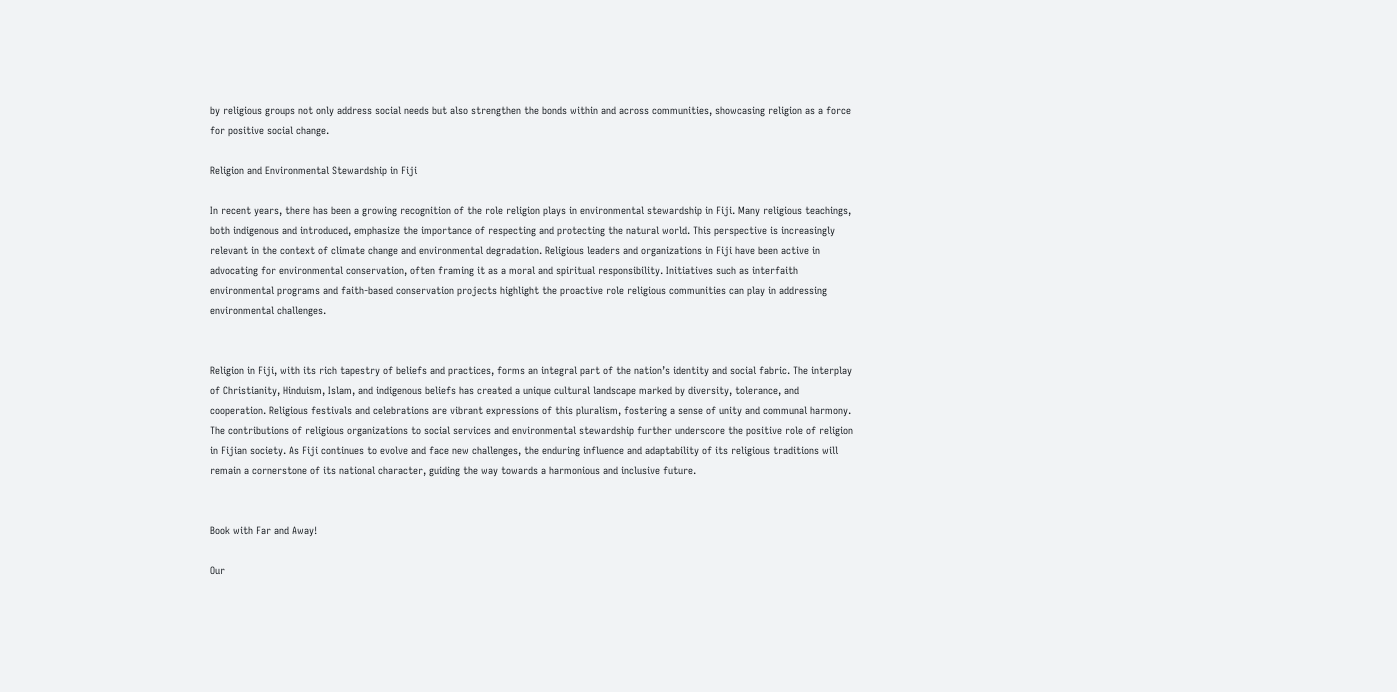by religious groups not only address social needs but also strengthen the bonds within and across communities, showcasing religion as a force for positive social change.

Religion and Environmental Stewardship in Fiji

In recent years, there has been a growing recognition of the role religion plays in environmental stewardship in Fiji. Many religious teachings, both indigenous and introduced, emphasize the importance of respecting and protecting the natural world. This perspective is increasingly relevant in the context of climate change and environmental degradation. Religious leaders and organizations in Fiji have been active in advocating for environmental conservation, often framing it as a moral and spiritual responsibility. Initiatives such as interfaith environmental programs and faith-based conservation projects highlight the proactive role religious communities can play in addressing environmental challenges.


Religion in Fiji, with its rich tapestry of beliefs and practices, forms an integral part of the nation’s identity and social fabric. The interplay of Christianity, Hinduism, Islam, and indigenous beliefs has created a unique cultural landscape marked by diversity, tolerance, and cooperation. Religious festivals and celebrations are vibrant expressions of this pluralism, fostering a sense of unity and communal harmony. The contributions of religious organizations to social services and environmental stewardship further underscore the positive role of religion in Fijian society. As Fiji continues to evolve and face new challenges, the enduring influence and adaptability of its religious traditions will remain a cornerstone of its national character, guiding the way towards a harmonious and inclusive future.


Book with Far and Away!

Our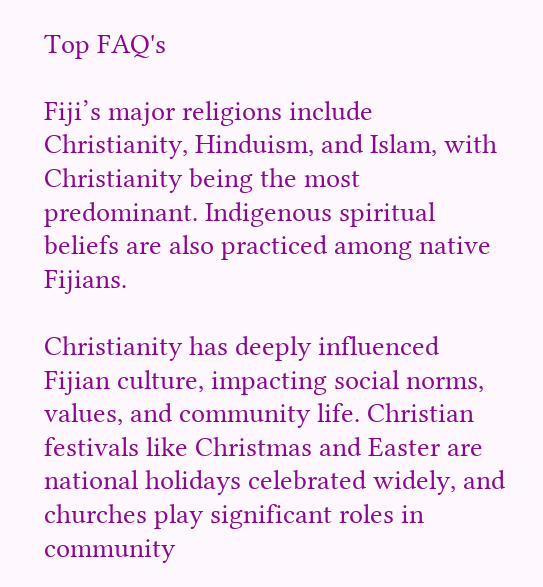Top FAQ's

Fiji’s major religions include Christianity, Hinduism, and Islam, with Christianity being the most predominant. Indigenous spiritual beliefs are also practiced among native Fijians.

Christianity has deeply influenced Fijian culture, impacting social norms, values, and community life. Christian festivals like Christmas and Easter are national holidays celebrated widely, and churches play significant roles in community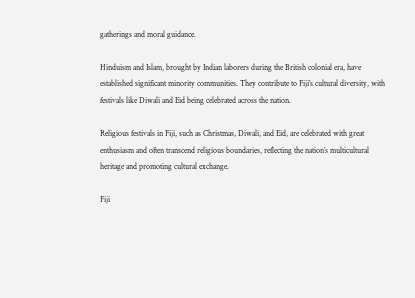gatherings and moral guidance.

Hinduism and Islam, brought by Indian laborers during the British colonial era, have established significant minority communities. They contribute to Fiji’s cultural diversity, with festivals like Diwali and Eid being celebrated across the nation.

Religious festivals in Fiji, such as Christmas, Diwali, and Eid, are celebrated with great enthusiasm and often transcend religious boundaries, reflecting the nation’s multicultural heritage and promoting cultural exchange.

Fiji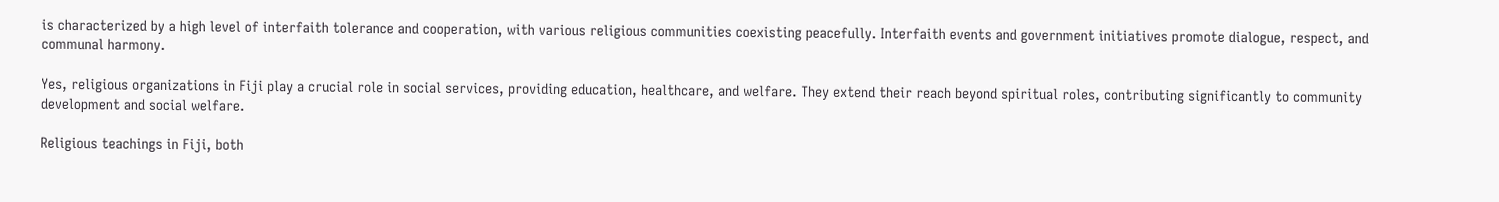is characterized by a high level of interfaith tolerance and cooperation, with various religious communities coexisting peacefully. Interfaith events and government initiatives promote dialogue, respect, and communal harmony.

Yes, religious organizations in Fiji play a crucial role in social services, providing education, healthcare, and welfare. They extend their reach beyond spiritual roles, contributing significantly to community development and social welfare.

Religious teachings in Fiji, both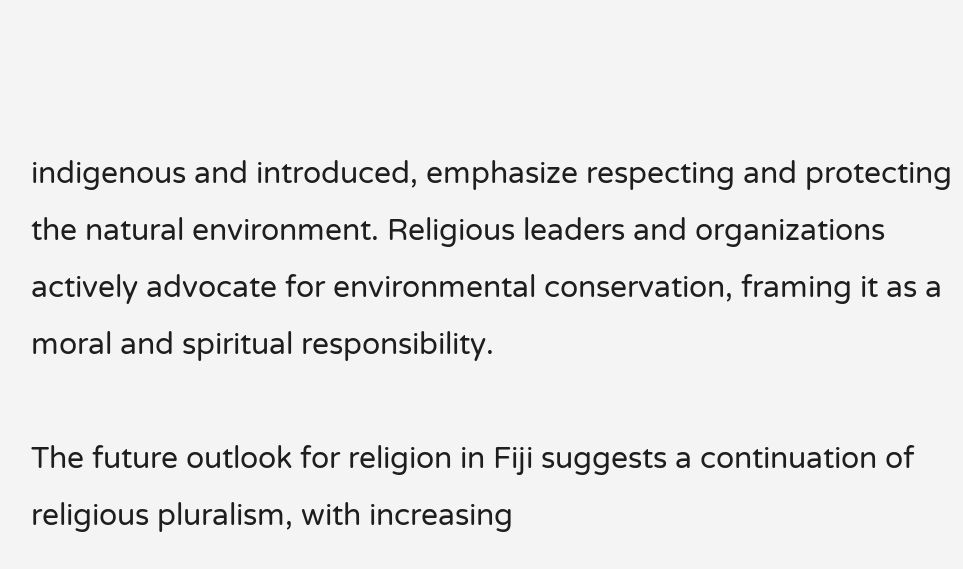indigenous and introduced, emphasize respecting and protecting the natural environment. Religious leaders and organizations actively advocate for environmental conservation, framing it as a moral and spiritual responsibility.

The future outlook for religion in Fiji suggests a continuation of religious pluralism, with increasing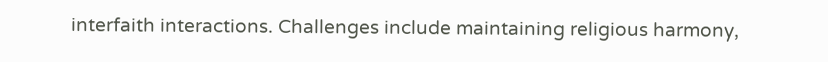interfaith interactions. Challenges include maintaining religious harmony,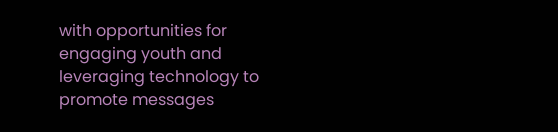with opportunities for engaging youth and leveraging technology to promote messages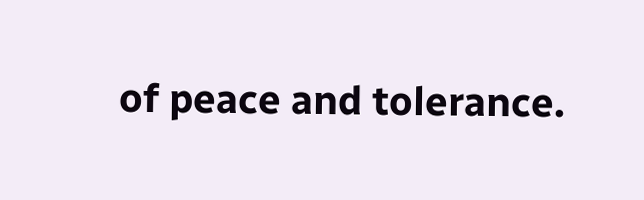of peace and tolerance.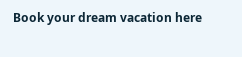Book your dream vacation here